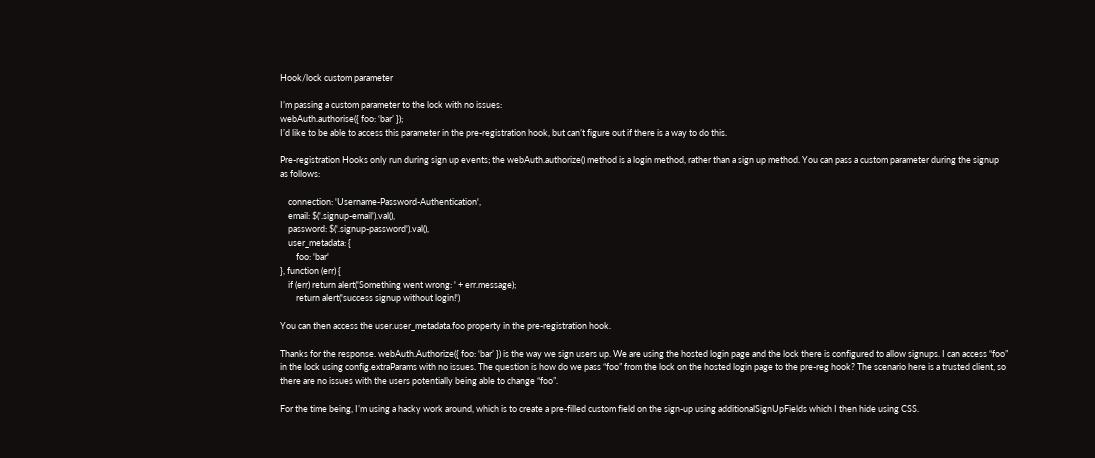Hook/lock custom parameter

I’m passing a custom parameter to the lock with no issues:
webAuth.authorise({ foo: ‘bar’ });
I’d like to be able to access this parameter in the pre-registration hook, but can’t figure out if there is a way to do this.

Pre-registration Hooks only run during sign up events; the webAuth.authorize() method is a login method, rather than a sign up method. You can pass a custom parameter during the signup as follows:

    connection: 'Username-Password-Authentication',
    email: $('.signup-email').val(),
    password: $('.signup-password').val(),
    user_metadata: {
        foo: 'bar'
}, function (err) {
    if (err) return alert('Something went wrong: ' + err.message);
        return alert('success signup without login!')

You can then access the user.user_metadata.foo property in the pre-registration hook.

Thanks for the response. webAuth.Authorize({ foo: ‘bar’ }) is the way we sign users up. We are using the hosted login page and the lock there is configured to allow signups. I can access “foo” in the lock using config.extraParams with no issues. The question is how do we pass “foo” from the lock on the hosted login page to the pre-reg hook? The scenario here is a trusted client, so there are no issues with the users potentially being able to change “foo”.

For the time being, I’m using a hacky work around, which is to create a pre-filled custom field on the sign-up using additionalSignUpFields which I then hide using CSS.